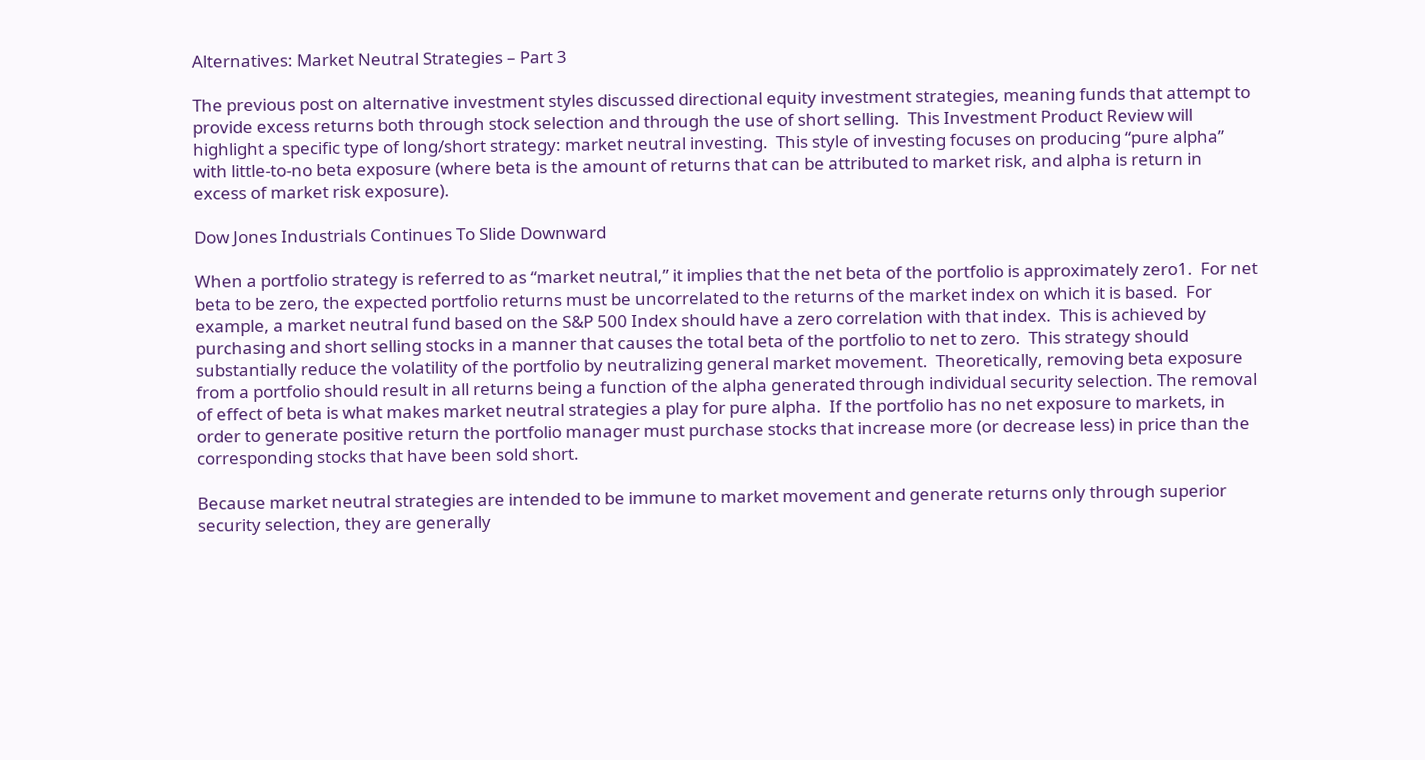Alternatives: Market Neutral Strategies – Part 3

The previous post on alternative investment styles discussed directional equity investment strategies, meaning funds that attempt to provide excess returns both through stock selection and through the use of short selling.  This Investment Product Review will highlight a specific type of long/short strategy: market neutral investing.  This style of investing focuses on producing “pure alpha” with little-to-no beta exposure (where beta is the amount of returns that can be attributed to market risk, and alpha is return in excess of market risk exposure).

Dow Jones Industrials Continues To Slide Downward

When a portfolio strategy is referred to as “market neutral,” it implies that the net beta of the portfolio is approximately zero1.  For net beta to be zero, the expected portfolio returns must be uncorrelated to the returns of the market index on which it is based.  For example, a market neutral fund based on the S&P 500 Index should have a zero correlation with that index.  This is achieved by purchasing and short selling stocks in a manner that causes the total beta of the portfolio to net to zero.  This strategy should substantially reduce the volatility of the portfolio by neutralizing general market movement.  Theoretically, removing beta exposure from a portfolio should result in all returns being a function of the alpha generated through individual security selection. The removal of effect of beta is what makes market neutral strategies a play for pure alpha.  If the portfolio has no net exposure to markets, in order to generate positive return the portfolio manager must purchase stocks that increase more (or decrease less) in price than the corresponding stocks that have been sold short.

Because market neutral strategies are intended to be immune to market movement and generate returns only through superior security selection, they are generally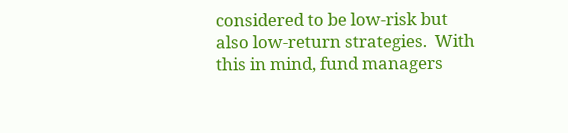considered to be low-risk but also low-return strategies.  With this in mind, fund managers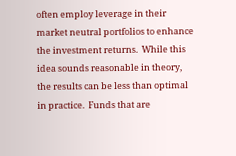often employ leverage in their market neutral portfolios to enhance the investment returns.  While this idea sounds reasonable in theory, the results can be less than optimal in practice.  Funds that are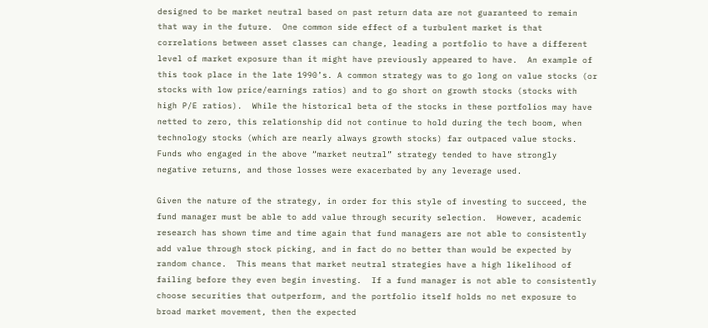designed to be market neutral based on past return data are not guaranteed to remain that way in the future.  One common side effect of a turbulent market is that correlations between asset classes can change, leading a portfolio to have a different level of market exposure than it might have previously appeared to have.  An example of this took place in the late 1990’s. A common strategy was to go long on value stocks (or stocks with low price/earnings ratios) and to go short on growth stocks (stocks with high P/E ratios).  While the historical beta of the stocks in these portfolios may have netted to zero, this relationship did not continue to hold during the tech boom, when technology stocks (which are nearly always growth stocks) far outpaced value stocks.  Funds who engaged in the above “market neutral” strategy tended to have strongly negative returns, and those losses were exacerbated by any leverage used.

Given the nature of the strategy, in order for this style of investing to succeed, the fund manager must be able to add value through security selection.  However, academic research has shown time and time again that fund managers are not able to consistently add value through stock picking, and in fact do no better than would be expected by random chance.  This means that market neutral strategies have a high likelihood of failing before they even begin investing.  If a fund manager is not able to consistently choose securities that outperform, and the portfolio itself holds no net exposure to broad market movement, then the expected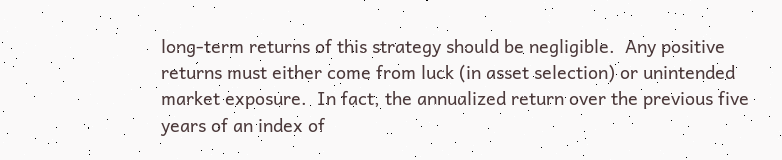long-term returns of this strategy should be negligible.  Any positive returns must either come from luck (in asset selection) or unintended market exposure.  In fact, the annualized return over the previous five years of an index of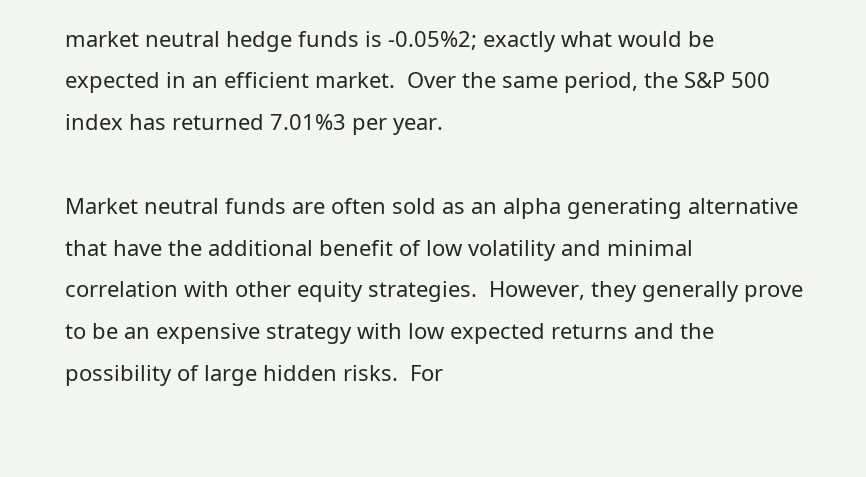market neutral hedge funds is -0.05%2; exactly what would be expected in an efficient market.  Over the same period, the S&P 500 index has returned 7.01%3 per year.

Market neutral funds are often sold as an alpha generating alternative that have the additional benefit of low volatility and minimal correlation with other equity strategies.  However, they generally prove to be an expensive strategy with low expected returns and the possibility of large hidden risks.  For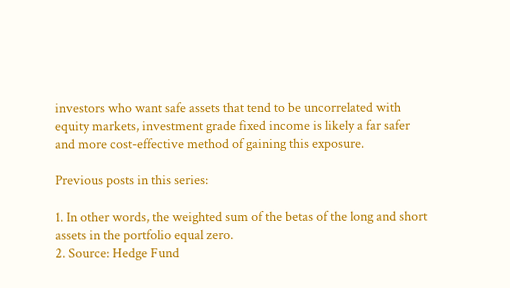investors who want safe assets that tend to be uncorrelated with equity markets, investment grade fixed income is likely a far safer and more cost-effective method of gaining this exposure.

Previous posts in this series:

1. In other words, the weighted sum of the betas of the long and short assets in the portfolio equal zero.
2. Source: Hedge Fund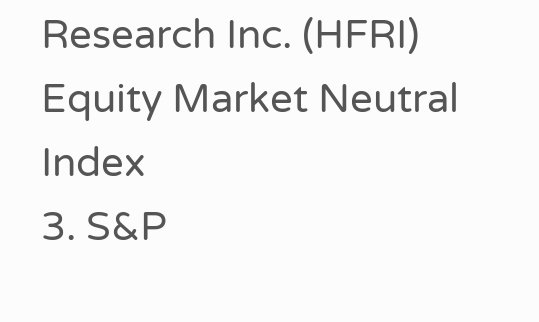Research Inc. (HFRI) Equity Market Neutral Index
3. S&P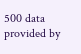500 data provided by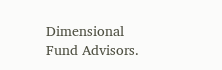Dimensional Fund Advisors.